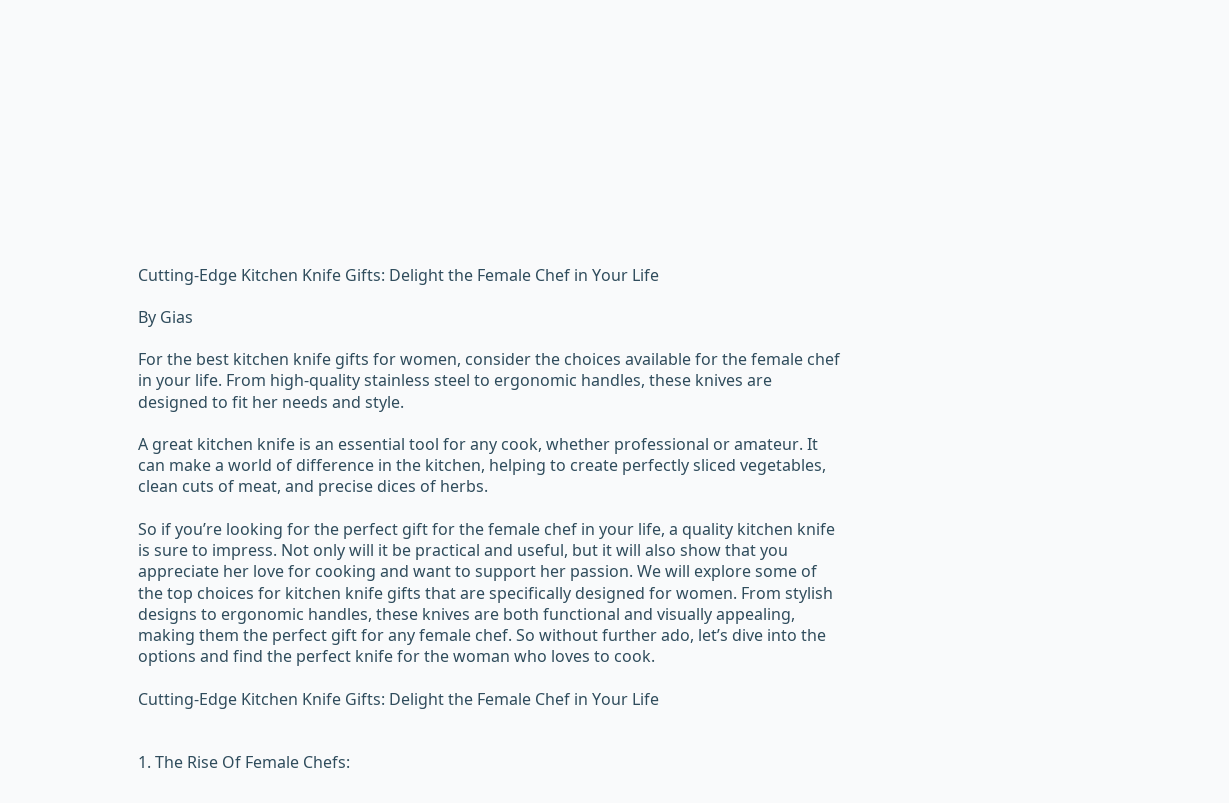Cutting-Edge Kitchen Knife Gifts: Delight the Female Chef in Your Life

By Gias

For the best kitchen knife gifts for women, consider the choices available for the female chef in your life. From high-quality stainless steel to ergonomic handles, these knives are designed to fit her needs and style.

A great kitchen knife is an essential tool for any cook, whether professional or amateur. It can make a world of difference in the kitchen, helping to create perfectly sliced vegetables, clean cuts of meat, and precise dices of herbs.

So if you’re looking for the perfect gift for the female chef in your life, a quality kitchen knife is sure to impress. Not only will it be practical and useful, but it will also show that you appreciate her love for cooking and want to support her passion. We will explore some of the top choices for kitchen knife gifts that are specifically designed for women. From stylish designs to ergonomic handles, these knives are both functional and visually appealing, making them the perfect gift for any female chef. So without further ado, let’s dive into the options and find the perfect knife for the woman who loves to cook.

Cutting-Edge Kitchen Knife Gifts: Delight the Female Chef in Your Life


1. The Rise Of Female Chefs: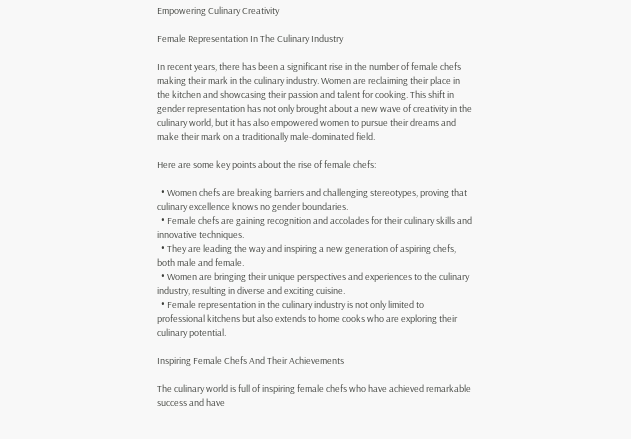Empowering Culinary Creativity

Female Representation In The Culinary Industry

In recent years, there has been a significant rise in the number of female chefs making their mark in the culinary industry. Women are reclaiming their place in the kitchen and showcasing their passion and talent for cooking. This shift in gender representation has not only brought about a new wave of creativity in the culinary world, but it has also empowered women to pursue their dreams and make their mark on a traditionally male-dominated field.

Here are some key points about the rise of female chefs:

  • Women chefs are breaking barriers and challenging stereotypes, proving that culinary excellence knows no gender boundaries.
  • Female chefs are gaining recognition and accolades for their culinary skills and innovative techniques.
  • They are leading the way and inspiring a new generation of aspiring chefs, both male and female.
  • Women are bringing their unique perspectives and experiences to the culinary industry, resulting in diverse and exciting cuisine.
  • Female representation in the culinary industry is not only limited to professional kitchens but also extends to home cooks who are exploring their culinary potential.

Inspiring Female Chefs And Their Achievements

The culinary world is full of inspiring female chefs who have achieved remarkable success and have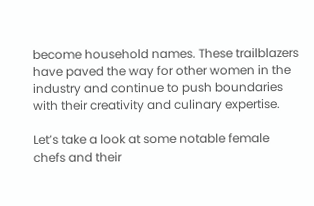become household names. These trailblazers have paved the way for other women in the industry and continue to push boundaries with their creativity and culinary expertise.

Let’s take a look at some notable female chefs and their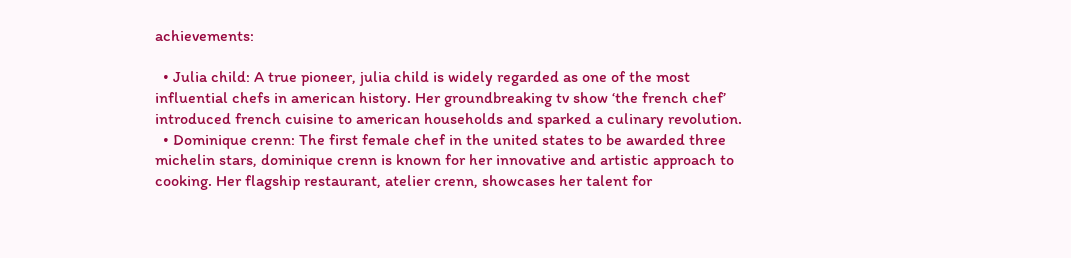achievements:

  • Julia child: A true pioneer, julia child is widely regarded as one of the most influential chefs in american history. Her groundbreaking tv show ‘the french chef’ introduced french cuisine to american households and sparked a culinary revolution.
  • Dominique crenn: The first female chef in the united states to be awarded three michelin stars, dominique crenn is known for her innovative and artistic approach to cooking. Her flagship restaurant, atelier crenn, showcases her talent for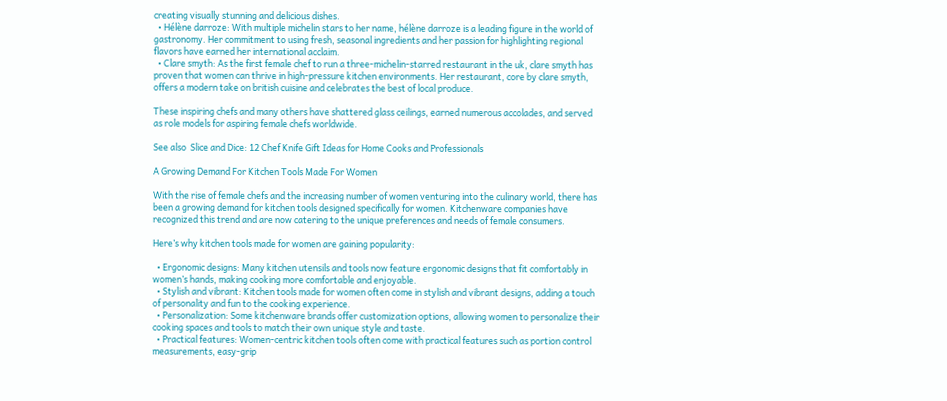creating visually stunning and delicious dishes.
  • Hélène darroze: With multiple michelin stars to her name, hélène darroze is a leading figure in the world of gastronomy. Her commitment to using fresh, seasonal ingredients and her passion for highlighting regional flavors have earned her international acclaim.
  • Clare smyth: As the first female chef to run a three-michelin-starred restaurant in the uk, clare smyth has proven that women can thrive in high-pressure kitchen environments. Her restaurant, core by clare smyth, offers a modern take on british cuisine and celebrates the best of local produce.

These inspiring chefs and many others have shattered glass ceilings, earned numerous accolades, and served as role models for aspiring female chefs worldwide.

See also  Slice and Dice: 12 Chef Knife Gift Ideas for Home Cooks and Professionals

A Growing Demand For Kitchen Tools Made For Women

With the rise of female chefs and the increasing number of women venturing into the culinary world, there has been a growing demand for kitchen tools designed specifically for women. Kitchenware companies have recognized this trend and are now catering to the unique preferences and needs of female consumers.

Here’s why kitchen tools made for women are gaining popularity:

  • Ergonomic designs: Many kitchen utensils and tools now feature ergonomic designs that fit comfortably in women’s hands, making cooking more comfortable and enjoyable.
  • Stylish and vibrant: Kitchen tools made for women often come in stylish and vibrant designs, adding a touch of personality and fun to the cooking experience.
  • Personalization: Some kitchenware brands offer customization options, allowing women to personalize their cooking spaces and tools to match their own unique style and taste.
  • Practical features: Women-centric kitchen tools often come with practical features such as portion control measurements, easy-grip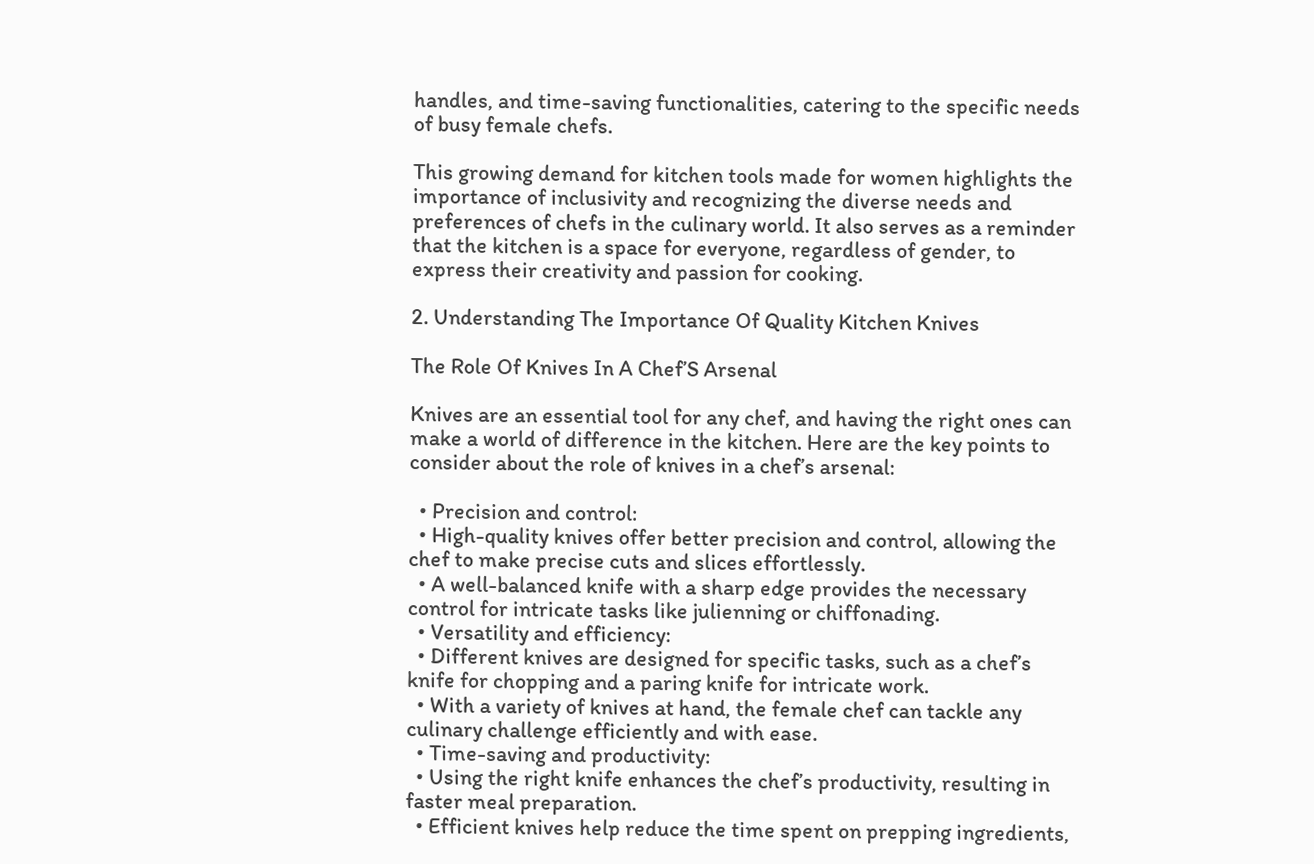handles, and time-saving functionalities, catering to the specific needs of busy female chefs.

This growing demand for kitchen tools made for women highlights the importance of inclusivity and recognizing the diverse needs and preferences of chefs in the culinary world. It also serves as a reminder that the kitchen is a space for everyone, regardless of gender, to express their creativity and passion for cooking.

2. Understanding The Importance Of Quality Kitchen Knives

The Role Of Knives In A Chef’S Arsenal

Knives are an essential tool for any chef, and having the right ones can make a world of difference in the kitchen. Here are the key points to consider about the role of knives in a chef’s arsenal:

  • Precision and control:
  • High-quality knives offer better precision and control, allowing the chef to make precise cuts and slices effortlessly.
  • A well-balanced knife with a sharp edge provides the necessary control for intricate tasks like julienning or chiffonading.
  • Versatility and efficiency:
  • Different knives are designed for specific tasks, such as a chef’s knife for chopping and a paring knife for intricate work.
  • With a variety of knives at hand, the female chef can tackle any culinary challenge efficiently and with ease.
  • Time-saving and productivity:
  • Using the right knife enhances the chef’s productivity, resulting in faster meal preparation.
  • Efficient knives help reduce the time spent on prepping ingredients,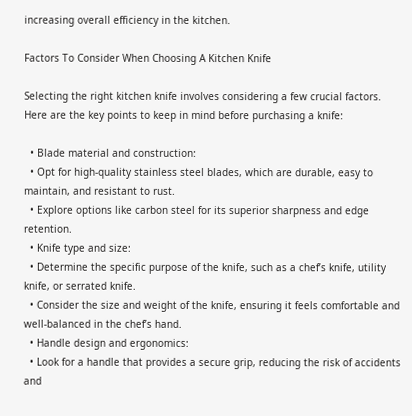increasing overall efficiency in the kitchen.

Factors To Consider When Choosing A Kitchen Knife

Selecting the right kitchen knife involves considering a few crucial factors. Here are the key points to keep in mind before purchasing a knife:

  • Blade material and construction:
  • Opt for high-quality stainless steel blades, which are durable, easy to maintain, and resistant to rust.
  • Explore options like carbon steel for its superior sharpness and edge retention.
  • Knife type and size:
  • Determine the specific purpose of the knife, such as a chef’s knife, utility knife, or serrated knife.
  • Consider the size and weight of the knife, ensuring it feels comfortable and well-balanced in the chef’s hand.
  • Handle design and ergonomics:
  • Look for a handle that provides a secure grip, reducing the risk of accidents and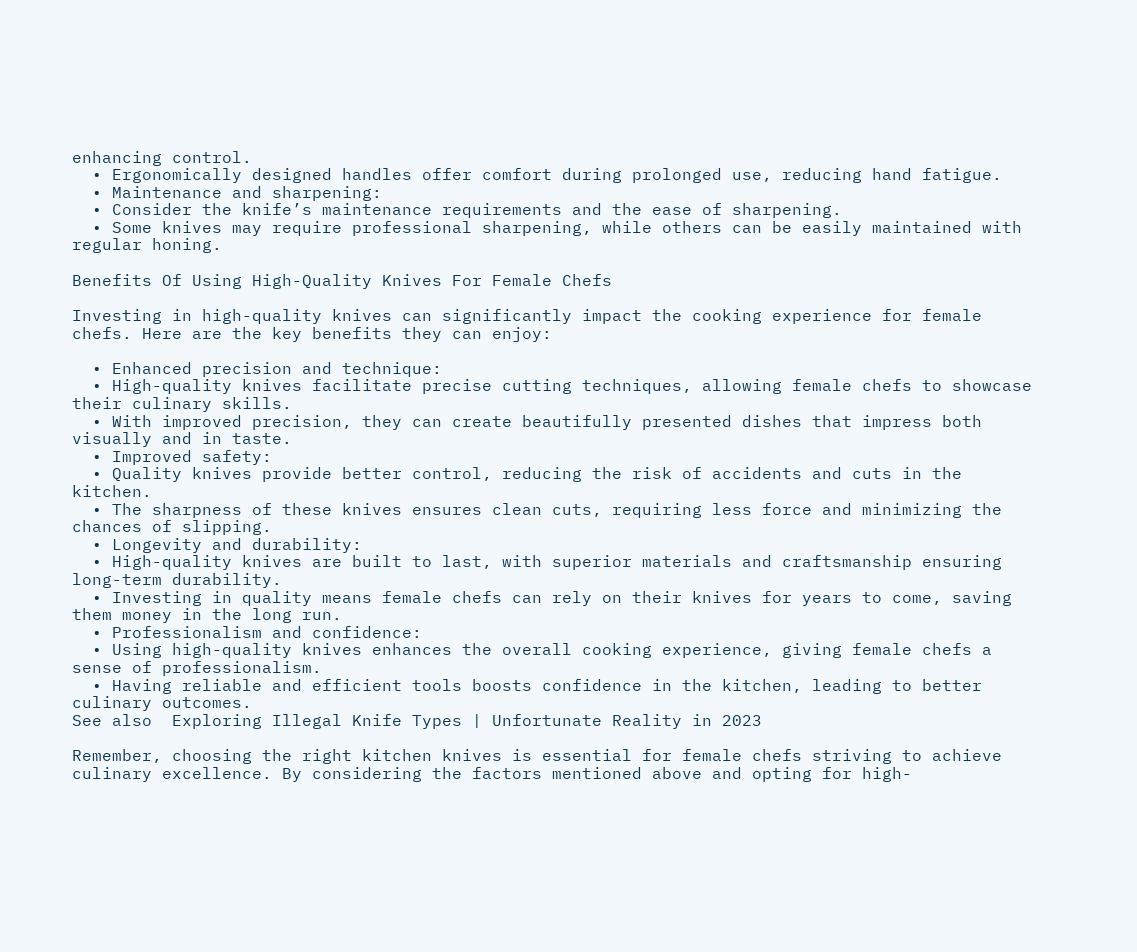enhancing control.
  • Ergonomically designed handles offer comfort during prolonged use, reducing hand fatigue.
  • Maintenance and sharpening:
  • Consider the knife’s maintenance requirements and the ease of sharpening.
  • Some knives may require professional sharpening, while others can be easily maintained with regular honing.

Benefits Of Using High-Quality Knives For Female Chefs

Investing in high-quality knives can significantly impact the cooking experience for female chefs. Here are the key benefits they can enjoy:

  • Enhanced precision and technique:
  • High-quality knives facilitate precise cutting techniques, allowing female chefs to showcase their culinary skills.
  • With improved precision, they can create beautifully presented dishes that impress both visually and in taste.
  • Improved safety:
  • Quality knives provide better control, reducing the risk of accidents and cuts in the kitchen.
  • The sharpness of these knives ensures clean cuts, requiring less force and minimizing the chances of slipping.
  • Longevity and durability:
  • High-quality knives are built to last, with superior materials and craftsmanship ensuring long-term durability.
  • Investing in quality means female chefs can rely on their knives for years to come, saving them money in the long run.
  • Professionalism and confidence:
  • Using high-quality knives enhances the overall cooking experience, giving female chefs a sense of professionalism.
  • Having reliable and efficient tools boosts confidence in the kitchen, leading to better culinary outcomes.
See also  Exploring Illegal Knife Types | Unfortunate Reality in 2023

Remember, choosing the right kitchen knives is essential for female chefs striving to achieve culinary excellence. By considering the factors mentioned above and opting for high-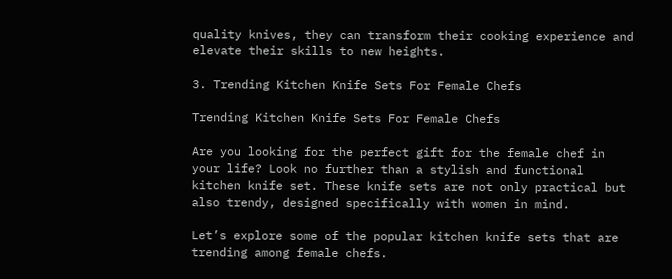quality knives, they can transform their cooking experience and elevate their skills to new heights.

3. Trending Kitchen Knife Sets For Female Chefs

Trending Kitchen Knife Sets For Female Chefs

Are you looking for the perfect gift for the female chef in your life? Look no further than a stylish and functional kitchen knife set. These knife sets are not only practical but also trendy, designed specifically with women in mind.

Let’s explore some of the popular kitchen knife sets that are trending among female chefs.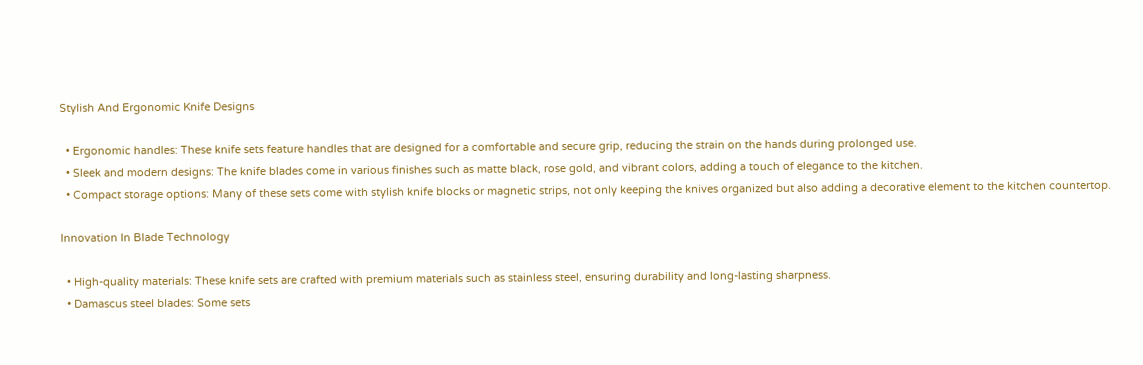Stylish And Ergonomic Knife Designs

  • Ergonomic handles: These knife sets feature handles that are designed for a comfortable and secure grip, reducing the strain on the hands during prolonged use.
  • Sleek and modern designs: The knife blades come in various finishes such as matte black, rose gold, and vibrant colors, adding a touch of elegance to the kitchen.
  • Compact storage options: Many of these sets come with stylish knife blocks or magnetic strips, not only keeping the knives organized but also adding a decorative element to the kitchen countertop.

Innovation In Blade Technology

  • High-quality materials: These knife sets are crafted with premium materials such as stainless steel, ensuring durability and long-lasting sharpness.
  • Damascus steel blades: Some sets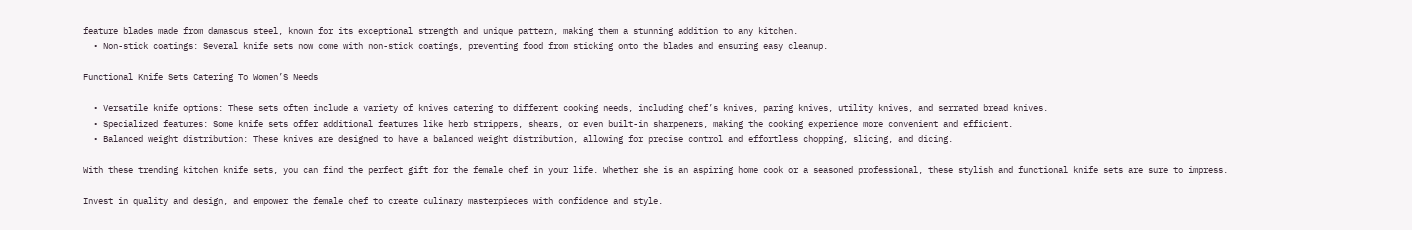feature blades made from damascus steel, known for its exceptional strength and unique pattern, making them a stunning addition to any kitchen.
  • Non-stick coatings: Several knife sets now come with non-stick coatings, preventing food from sticking onto the blades and ensuring easy cleanup.

Functional Knife Sets Catering To Women’S Needs

  • Versatile knife options: These sets often include a variety of knives catering to different cooking needs, including chef’s knives, paring knives, utility knives, and serrated bread knives.
  • Specialized features: Some knife sets offer additional features like herb strippers, shears, or even built-in sharpeners, making the cooking experience more convenient and efficient.
  • Balanced weight distribution: These knives are designed to have a balanced weight distribution, allowing for precise control and effortless chopping, slicing, and dicing.

With these trending kitchen knife sets, you can find the perfect gift for the female chef in your life. Whether she is an aspiring home cook or a seasoned professional, these stylish and functional knife sets are sure to impress.

Invest in quality and design, and empower the female chef to create culinary masterpieces with confidence and style.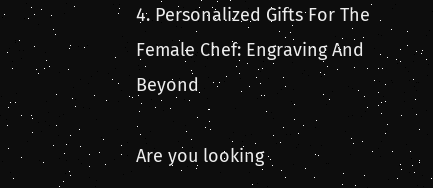4. Personalized Gifts For The Female Chef: Engraving And Beyond

Are you looking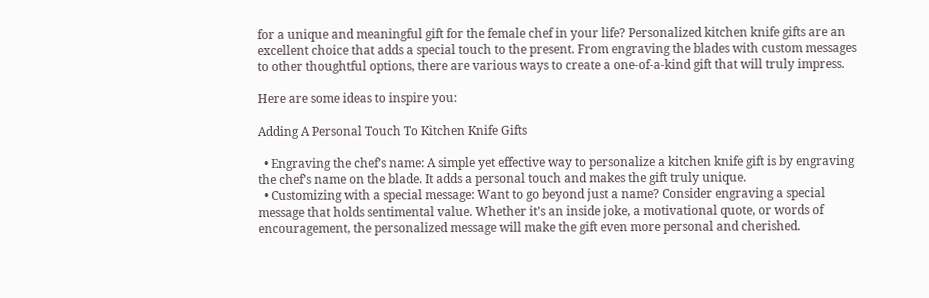for a unique and meaningful gift for the female chef in your life? Personalized kitchen knife gifts are an excellent choice that adds a special touch to the present. From engraving the blades with custom messages to other thoughtful options, there are various ways to create a one-of-a-kind gift that will truly impress.

Here are some ideas to inspire you:

Adding A Personal Touch To Kitchen Knife Gifts

  • Engraving the chef’s name: A simple yet effective way to personalize a kitchen knife gift is by engraving the chef’s name on the blade. It adds a personal touch and makes the gift truly unique.
  • Customizing with a special message: Want to go beyond just a name? Consider engraving a special message that holds sentimental value. Whether it’s an inside joke, a motivational quote, or words of encouragement, the personalized message will make the gift even more personal and cherished.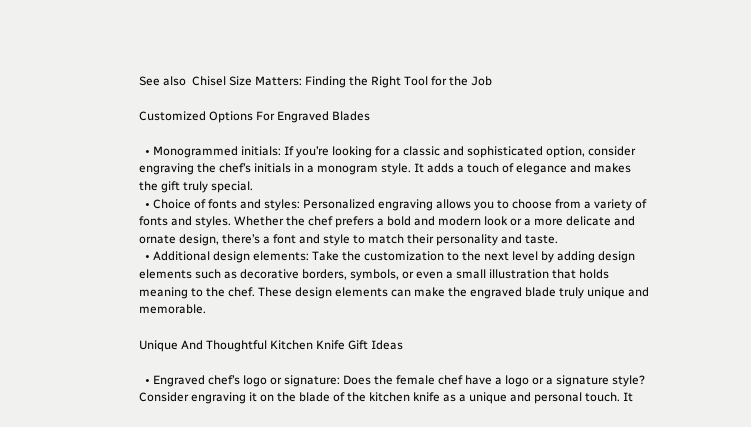See also  Chisel Size Matters: Finding the Right Tool for the Job

Customized Options For Engraved Blades

  • Monogrammed initials: If you’re looking for a classic and sophisticated option, consider engraving the chef’s initials in a monogram style. It adds a touch of elegance and makes the gift truly special.
  • Choice of fonts and styles: Personalized engraving allows you to choose from a variety of fonts and styles. Whether the chef prefers a bold and modern look or a more delicate and ornate design, there’s a font and style to match their personality and taste.
  • Additional design elements: Take the customization to the next level by adding design elements such as decorative borders, symbols, or even a small illustration that holds meaning to the chef. These design elements can make the engraved blade truly unique and memorable.

Unique And Thoughtful Kitchen Knife Gift Ideas

  • Engraved chef’s logo or signature: Does the female chef have a logo or a signature style? Consider engraving it on the blade of the kitchen knife as a unique and personal touch. It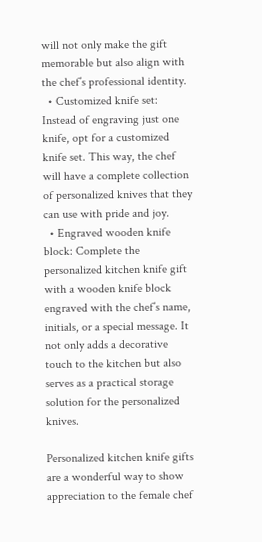will not only make the gift memorable but also align with the chef’s professional identity.
  • Customized knife set: Instead of engraving just one knife, opt for a customized knife set. This way, the chef will have a complete collection of personalized knives that they can use with pride and joy.
  • Engraved wooden knife block: Complete the personalized kitchen knife gift with a wooden knife block engraved with the chef’s name, initials, or a special message. It not only adds a decorative touch to the kitchen but also serves as a practical storage solution for the personalized knives.

Personalized kitchen knife gifts are a wonderful way to show appreciation to the female chef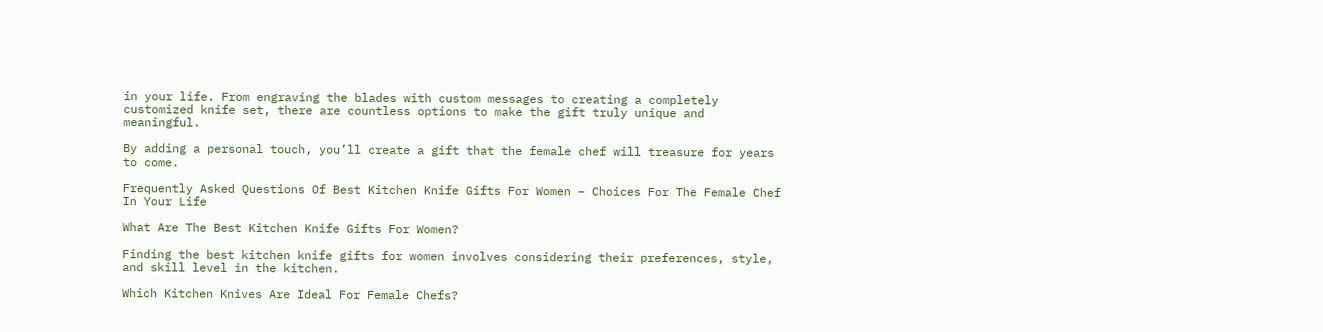in your life. From engraving the blades with custom messages to creating a completely customized knife set, there are countless options to make the gift truly unique and meaningful.

By adding a personal touch, you’ll create a gift that the female chef will treasure for years to come.

Frequently Asked Questions Of Best Kitchen Knife Gifts For Women – Choices For The Female Chef In Your Life

What Are The Best Kitchen Knife Gifts For Women?

Finding the best kitchen knife gifts for women involves considering their preferences, style, and skill level in the kitchen.

Which Kitchen Knives Are Ideal For Female Chefs?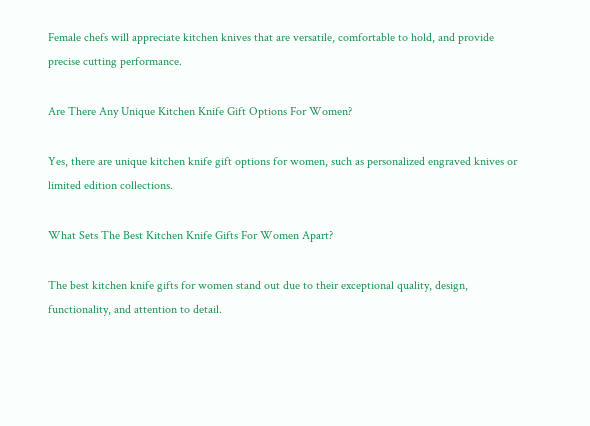Female chefs will appreciate kitchen knives that are versatile, comfortable to hold, and provide precise cutting performance.

Are There Any Unique Kitchen Knife Gift Options For Women?

Yes, there are unique kitchen knife gift options for women, such as personalized engraved knives or limited edition collections.

What Sets The Best Kitchen Knife Gifts For Women Apart?

The best kitchen knife gifts for women stand out due to their exceptional quality, design, functionality, and attention to detail.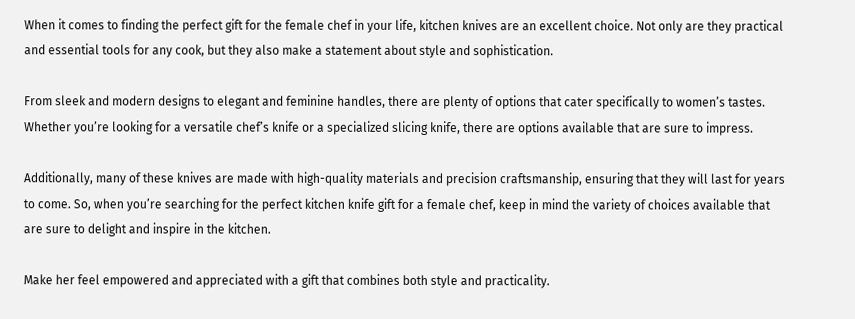When it comes to finding the perfect gift for the female chef in your life, kitchen knives are an excellent choice. Not only are they practical and essential tools for any cook, but they also make a statement about style and sophistication.

From sleek and modern designs to elegant and feminine handles, there are plenty of options that cater specifically to women’s tastes. Whether you’re looking for a versatile chef’s knife or a specialized slicing knife, there are options available that are sure to impress.

Additionally, many of these knives are made with high-quality materials and precision craftsmanship, ensuring that they will last for years to come. So, when you’re searching for the perfect kitchen knife gift for a female chef, keep in mind the variety of choices available that are sure to delight and inspire in the kitchen.

Make her feel empowered and appreciated with a gift that combines both style and practicality.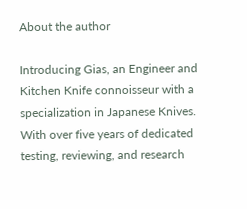About the author

Introducing Gias, an Engineer and Kitchen Knife connoisseur with a specialization in Japanese Knives. With over five years of dedicated testing, reviewing, and research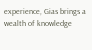experience, Gias brings a wealth of knowledge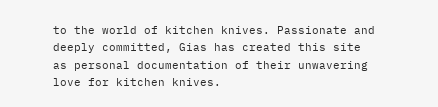to the world of kitchen knives. Passionate and deeply committed, Gias has created this site as personal documentation of their unwavering love for kitchen knives.